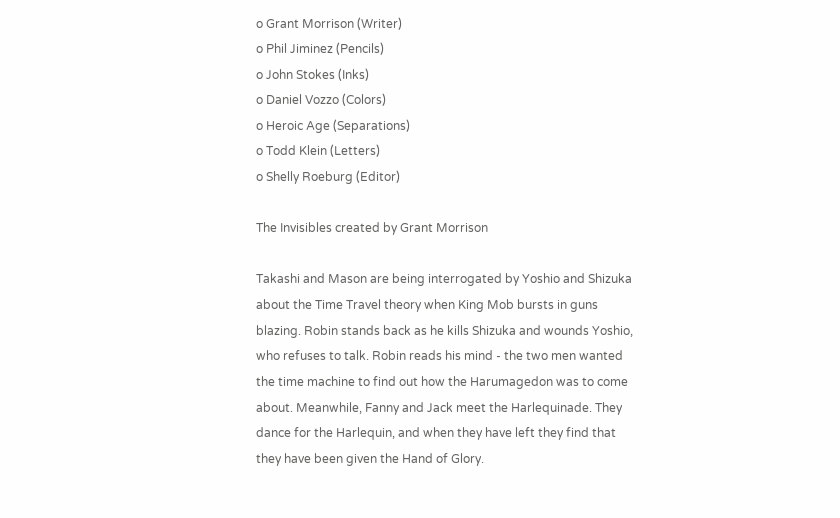o Grant Morrison (Writer)
o Phil Jiminez (Pencils)
o John Stokes (Inks)
o Daniel Vozzo (Colors)
o Heroic Age (Separations)
o Todd Klein (Letters)
o Shelly Roeburg (Editor)

The Invisibles created by Grant Morrison

Takashi and Mason are being interrogated by Yoshio and Shizuka about the Time Travel theory when King Mob bursts in guns blazing. Robin stands back as he kills Shizuka and wounds Yoshio, who refuses to talk. Robin reads his mind - the two men wanted the time machine to find out how the Harumagedon was to come about. Meanwhile, Fanny and Jack meet the Harlequinade. They dance for the Harlequin, and when they have left they find that they have been given the Hand of Glory.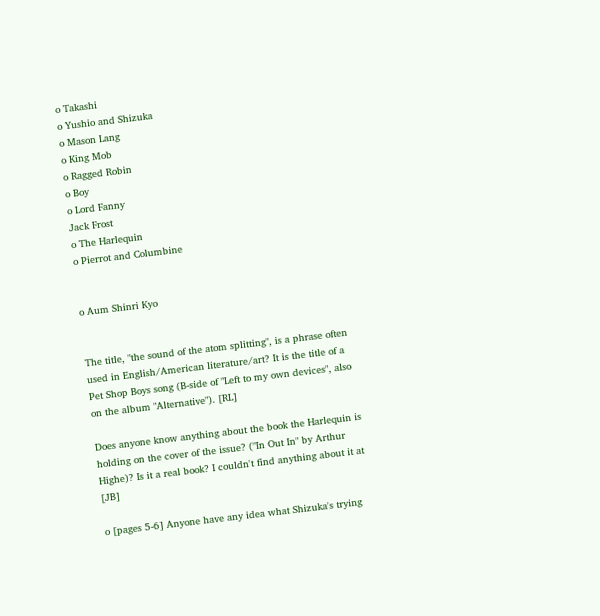o Takashi
o Yushio and Shizuka
o Mason Lang
o King Mob
o Ragged Robin
o Boy
o Lord Fanny
Jack Frost
o The Harlequin
o Pierrot and Columbine


o Aum Shinri Kyo


The title, "the sound of the atom splitting", is a phrase often used in English/American literature/art? It is the title of a Pet Shop Boys song (B-side of "Left to my own devices", also on the album "Alternative"). [RL]

Does anyone know anything about the book the Harlequin is holding on the cover of the issue? ("In Out In" by Arthur Highe)? Is it a real book? I couldn't find anything about it at [JB]

o [pages 5-6] Anyone have any idea what Shizuka's trying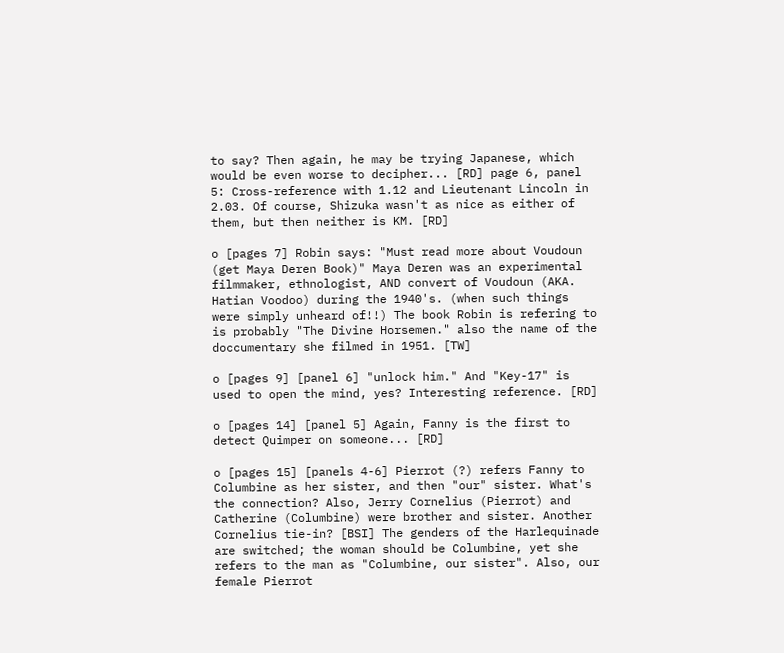to say? Then again, he may be trying Japanese, which would be even worse to decipher... [RD] page 6, panel 5: Cross-reference with 1.12 and Lieutenant Lincoln in 2.03. Of course, Shizuka wasn't as nice as either of them, but then neither is KM. [RD]

o [pages 7] Robin says: "Must read more about Voudoun (get Maya Deren Book)" Maya Deren was an experimental filmmaker, ethnologist, AND convert of Voudoun (AKA. Hatian Voodoo) during the 1940's. (when such things were simply unheard of!!) The book Robin is refering to is probably "The Divine Horsemen." also the name of the doccumentary she filmed in 1951. [TW]

o [pages 9] [panel 6] "unlock him." And "Key-17" is used to open the mind, yes? Interesting reference. [RD]

o [pages 14] [panel 5] Again, Fanny is the first to detect Quimper on someone... [RD]

o [pages 15] [panels 4-6] Pierrot (?) refers Fanny to Columbine as her sister, and then "our" sister. What's the connection? Also, Jerry Cornelius (Pierrot) and Catherine (Columbine) were brother and sister. Another Cornelius tie-in? [BSI] The genders of the Harlequinade are switched; the woman should be Columbine, yet she refers to the man as "Columbine, our sister". Also, our female Pierrot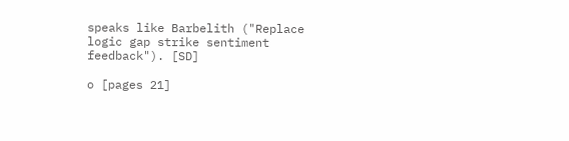speaks like Barbelith ("Replace logic gap strike sentiment feedback"). [SD]

o [pages 21]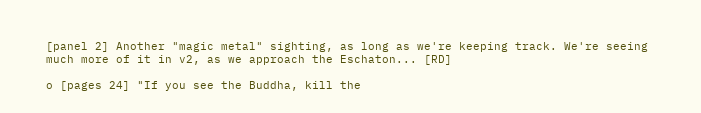[panel 2] Another "magic metal" sighting, as long as we're keeping track. We're seeing much more of it in v2, as we approach the Eschaton... [RD]

o [pages 24] "If you see the Buddha, kill the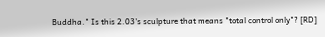Buddha." Is this 2.03's sculpture that means "total control only"? [RD]